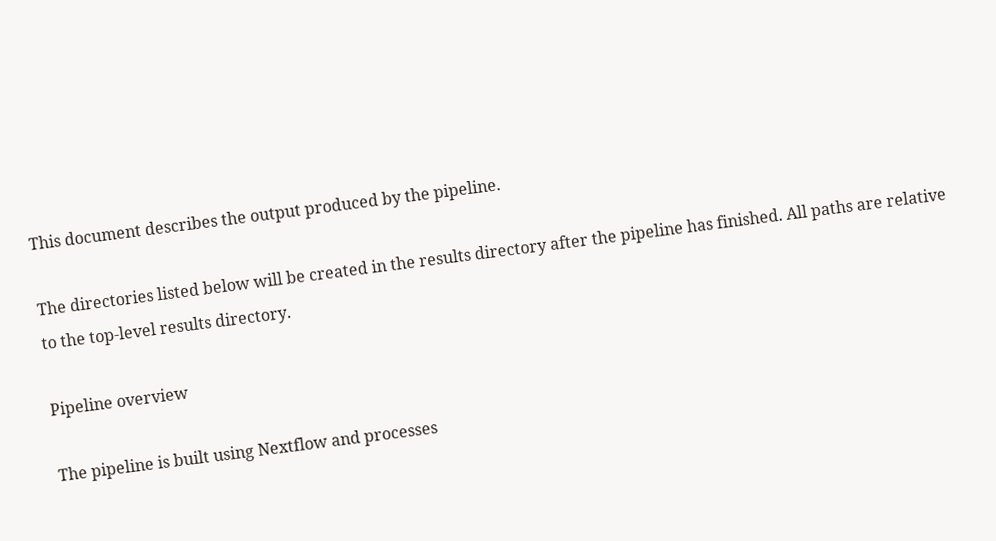This document describes the output produced by the pipeline.

The directories listed below will be created in the results directory after the pipeline has finished. All paths are relative to the top-level results directory.

Pipeline overview

The pipeline is built using Nextflow and processes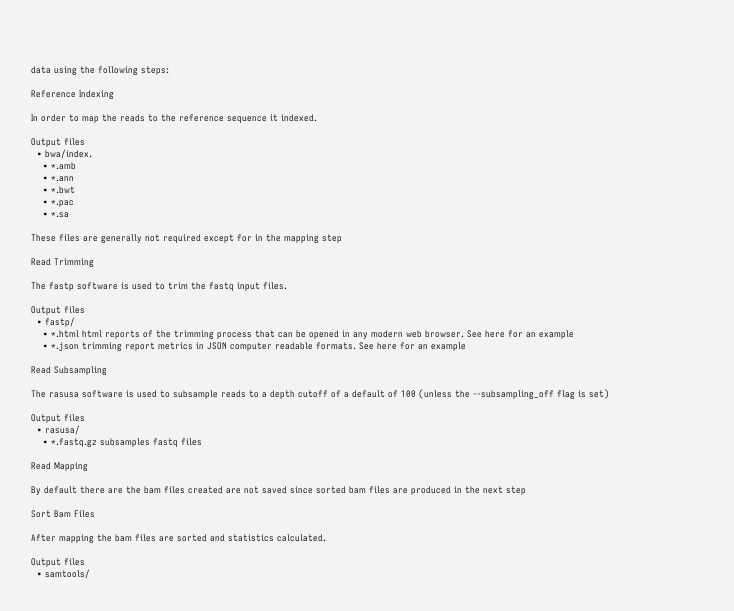data using the following steps:

Reference Indexing

In order to map the reads to the reference sequence it indexed.

Output files
  • bwa/index.
    • *.amb
    • *.ann
    • *.bwt
    • *.pac
    • *.sa

These files are generally not required except for in the mapping step

Read Trimming

The fastp software is used to trim the fastq input files.

Output files
  • fastp/
    • *.html html reports of the trimming process that can be opened in any modern web browser. See here for an example
    • *.json trimming report metrics in JSON computer readable formats. See here for an example

Read Subsampling

The rasusa software is used to subsample reads to a depth cutoff of a default of 100 (unless the --subsampling_off flag is set)

Output files
  • rasusa/
    • *.fastq.gz subsamples fastq files

Read Mapping

By default there are the bam files created are not saved since sorted bam files are produced in the next step

Sort Bam Files

After mapping the bam files are sorted and statistics calculated.

Output files
  • samtools/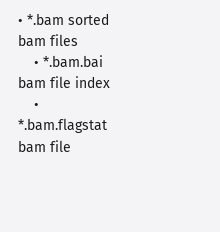• *.bam sorted bam files
    • *.bam.bai bam file index
    • *.bam.flagstat bam file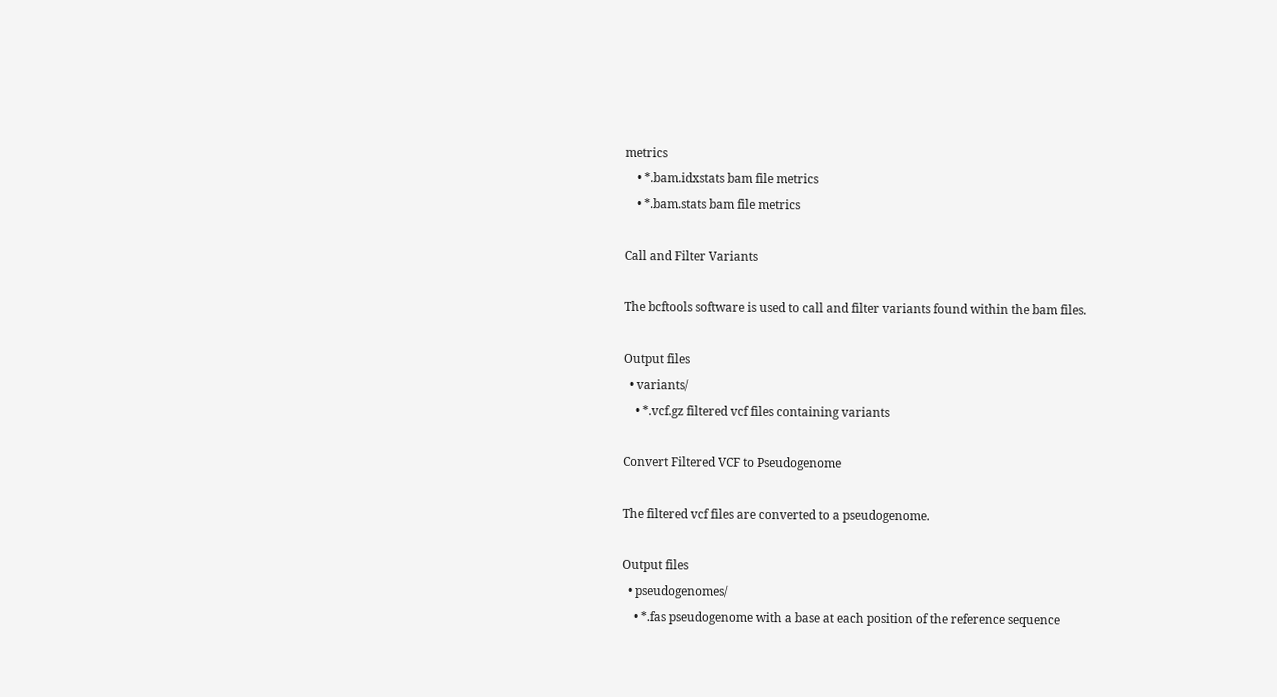metrics
    • *.bam.idxstats bam file metrics
    • *.bam.stats bam file metrics

Call and Filter Variants

The bcftools software is used to call and filter variants found within the bam files.

Output files
  • variants/
    • *.vcf.gz filtered vcf files containing variants

Convert Filtered VCF to Pseudogenome

The filtered vcf files are converted to a pseudogenome.

Output files
  • pseudogenomes/
    • *.fas pseudogenome with a base at each position of the reference sequence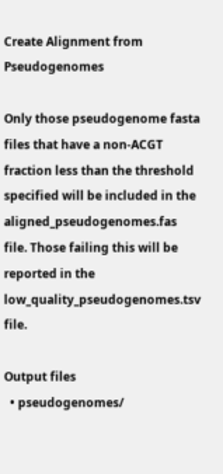Create Alignment from Pseudogenomes

Only those pseudogenome fasta files that have a non-ACGT fraction less than the threshold specified will be included in the aligned_pseudogenomes.fas file. Those failing this will be reported in the low_quality_pseudogenomes.tsv file.

Output files
  • pseudogenomes/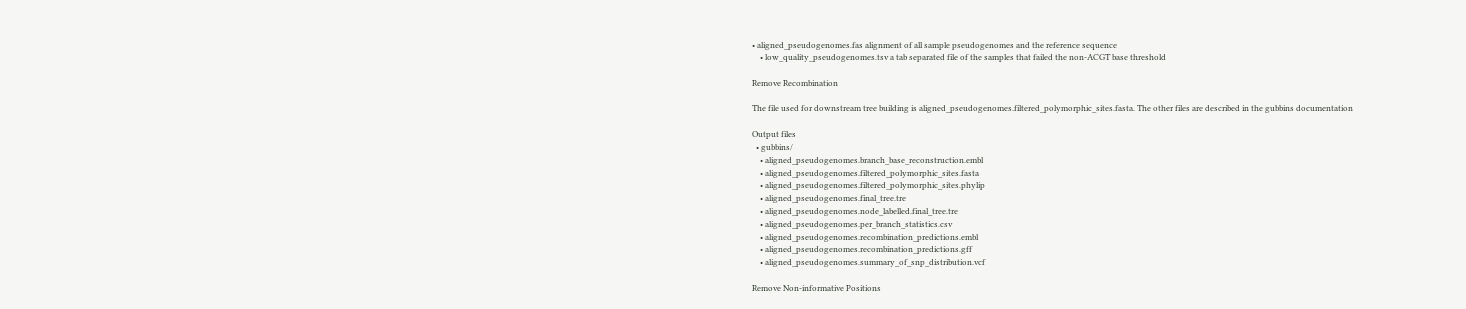• aligned_pseudogenomes.fas alignment of all sample pseudogenomes and the reference sequence
    • low_quality_pseudogenomes.tsv a tab separated file of the samples that failed the non-ACGT base threshold

Remove Recombination

The file used for downstream tree building is aligned_pseudogenomes.filtered_polymorphic_sites.fasta. The other files are described in the gubbins documentation

Output files
  • gubbins/
    • aligned_pseudogenomes.branch_base_reconstruction.embl
    • aligned_pseudogenomes.filtered_polymorphic_sites.fasta
    • aligned_pseudogenomes.filtered_polymorphic_sites.phylip
    • aligned_pseudogenomes.final_tree.tre
    • aligned_pseudogenomes.node_labelled.final_tree.tre
    • aligned_pseudogenomes.per_branch_statistics.csv
    • aligned_pseudogenomes.recombination_predictions.embl
    • aligned_pseudogenomes.recombination_predictions.gff
    • aligned_pseudogenomes.summary_of_snp_distribution.vcf

Remove Non-informative Positions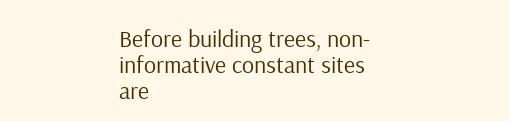Before building trees, non-informative constant sites are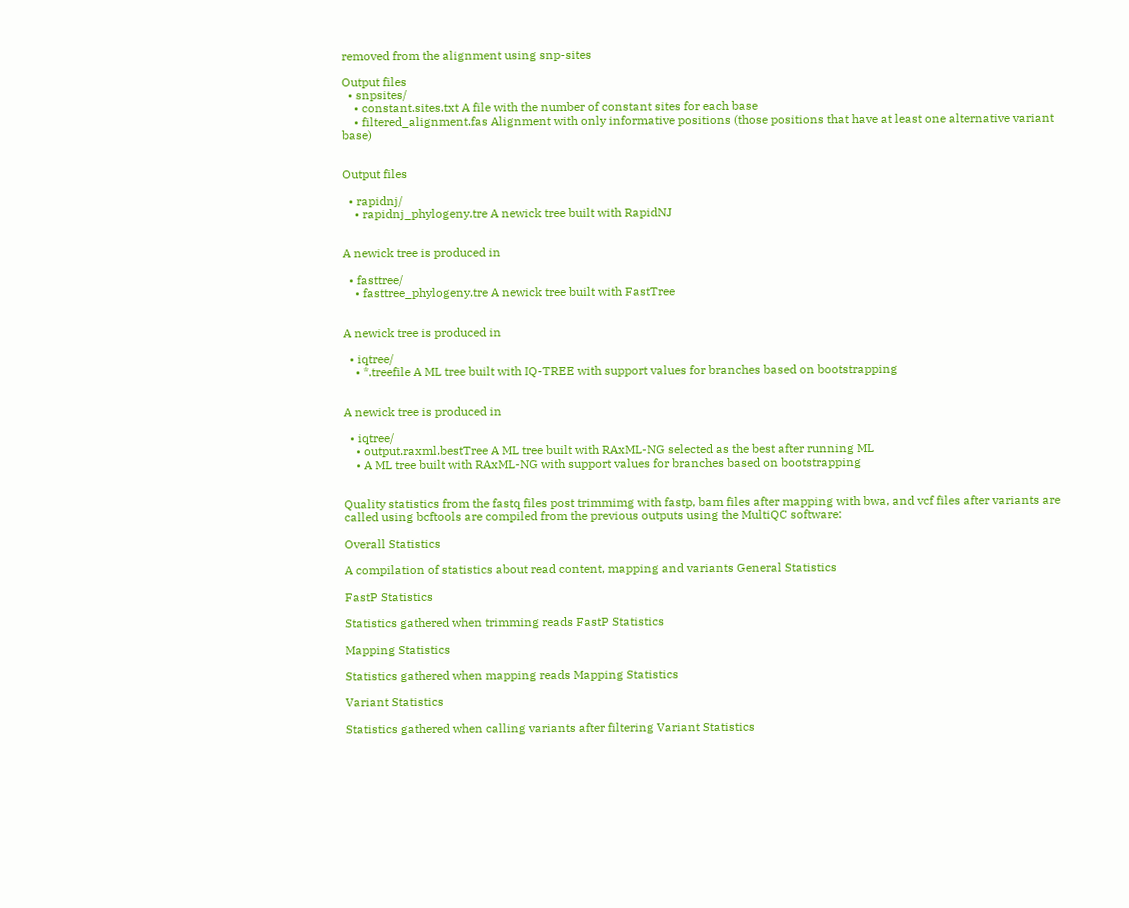removed from the alignment using snp-sites

Output files
  • snpsites/
    • constant.sites.txt A file with the number of constant sites for each base
    • filtered_alignment.fas Alignment with only informative positions (those positions that have at least one alternative variant base)


Output files

  • rapidnj/
    • rapidnj_phylogeny.tre A newick tree built with RapidNJ


A newick tree is produced in

  • fasttree/
    • fasttree_phylogeny.tre A newick tree built with FastTree


A newick tree is produced in

  • iqtree/
    • *.treefile A ML tree built with IQ-TREE with support values for branches based on bootstrapping


A newick tree is produced in

  • iqtree/
    • output.raxml.bestTree A ML tree built with RAxML-NG selected as the best after running ML
    • A ML tree built with RAxML-NG with support values for branches based on bootstrapping


Quality statistics from the fastq files post trimmimg with fastp, bam files after mapping with bwa, and vcf files after variants are called using bcftools are compiled from the previous outputs using the MultiQC software:

Overall Statistics

A compilation of statistics about read content, mapping and variants General Statistics

FastP Statistics

Statistics gathered when trimming reads FastP Statistics

Mapping Statistics

Statistics gathered when mapping reads Mapping Statistics

Variant Statistics

Statistics gathered when calling variants after filtering Variant Statistics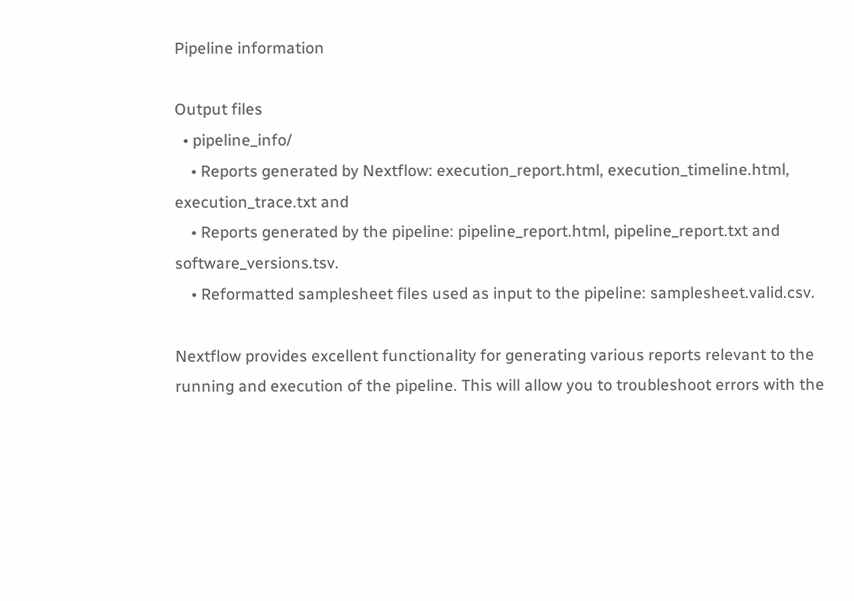Pipeline information

Output files
  • pipeline_info/
    • Reports generated by Nextflow: execution_report.html, execution_timeline.html, execution_trace.txt and
    • Reports generated by the pipeline: pipeline_report.html, pipeline_report.txt and software_versions.tsv.
    • Reformatted samplesheet files used as input to the pipeline: samplesheet.valid.csv.

Nextflow provides excellent functionality for generating various reports relevant to the running and execution of the pipeline. This will allow you to troubleshoot errors with the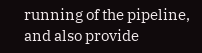running of the pipeline, and also provide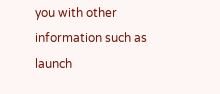you with other information such as launch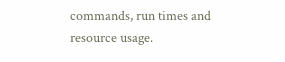commands, run times and resource usage.